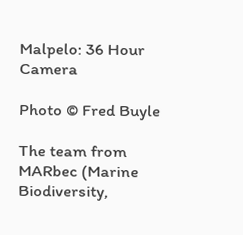Malpelo: 36 Hour Camera

Photo © Fred Buyle

The team from MARbec (Marine Biodiversity,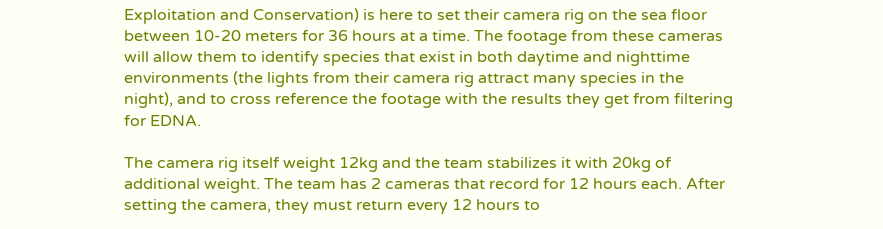Exploitation and Conservation) is here to set their camera rig on the sea floor between 10-20 meters for 36 hours at a time. The footage from these cameras will allow them to identify species that exist in both daytime and nighttime environments (the lights from their camera rig attract many species in the night), and to cross reference the footage with the results they get from filtering for EDNA.

The camera rig itself weight 12kg and the team stabilizes it with 20kg of additional weight. The team has 2 cameras that record for 12 hours each. After setting the camera, they must return every 12 hours to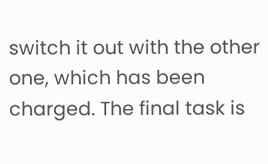switch it out with the other one, which has been charged. The final task is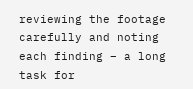reviewing the footage carefully and noting each finding – a long task for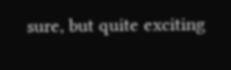sure, but quite exciting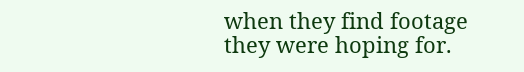when they find footage they were hoping for.